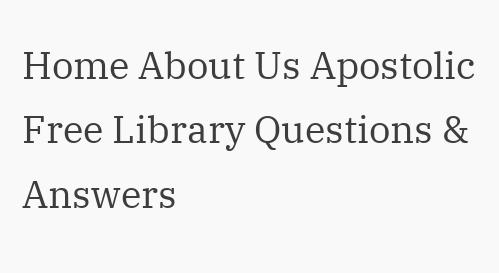Home About Us Apostolic Free Library Questions & Answers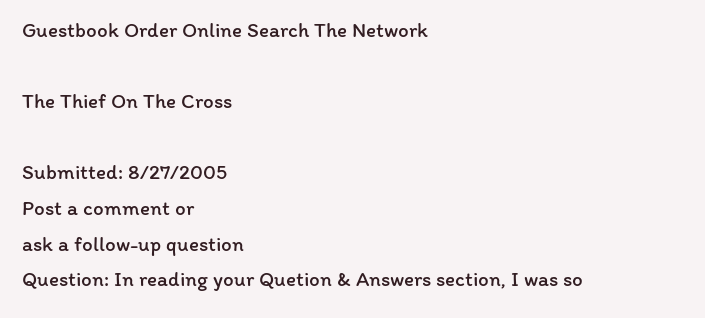Guestbook Order Online Search The Network

The Thief On The Cross

Submitted: 8/27/2005
Post a comment or
ask a follow-up question
Question: In reading your Quetion & Answers section, I was so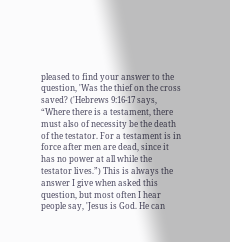pleased to find your answer to the question, 'Was the thief on the cross saved? ('Hebrews 9:16-17 says, “Where there is a testament, there must also of necessity be the death of the testator. For a testament is in force after men are dead, since it has no power at all while the testator lives.”) This is always the answer I give when asked this question, but most often I hear people say, 'Jesus is God. He can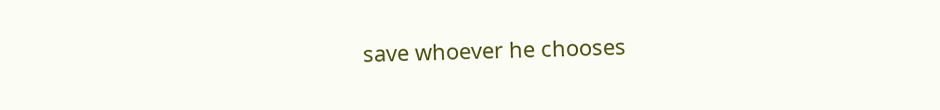save whoever he chooses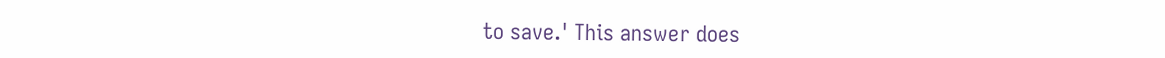to save.' This answer does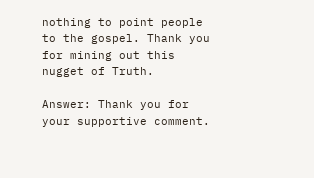nothing to point people to the gospel. Thank you for mining out this nugget of Truth.

Answer: Thank you for your supportive comment.